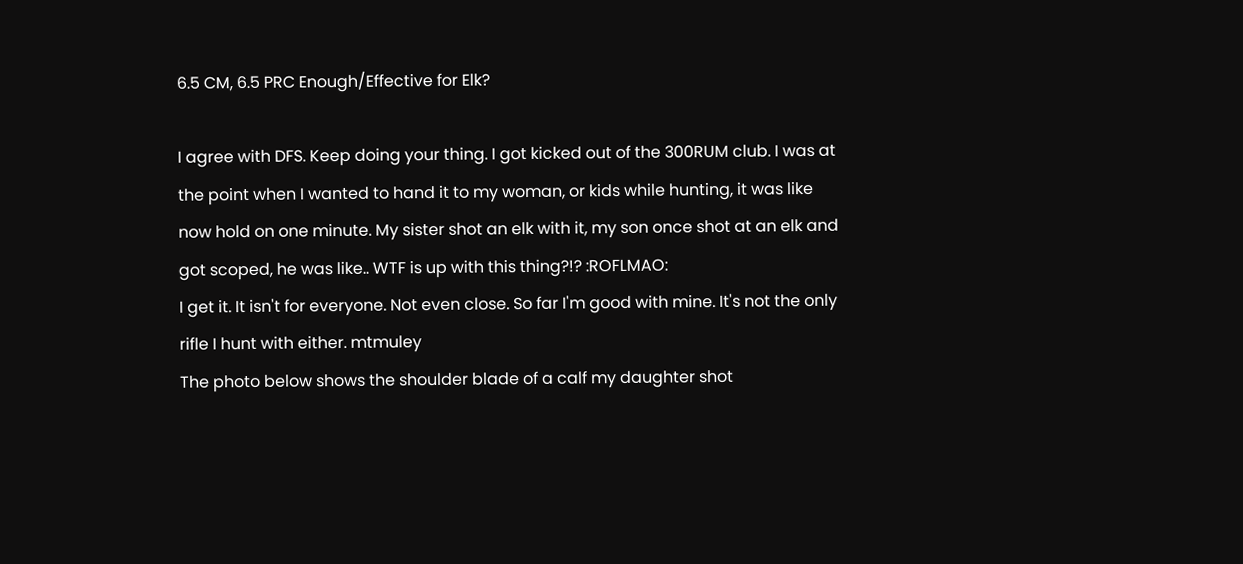6.5 CM, 6.5 PRC Enough/Effective for Elk?

I agree with DFS. Keep doing your thing. I got kicked out of the 300RUM club. I was at the point when I wanted to hand it to my woman, or kids while hunting, it was like now hold on one minute. My sister shot an elk with it, my son once shot at an elk and got scoped, he was like.. WTF is up with this thing?!? :ROFLMAO:
I get it. It isn't for everyone. Not even close. So far I'm good with mine. It's not the only rifle I hunt with either. mtmuley
The photo below shows the shoulder blade of a calf my daughter shot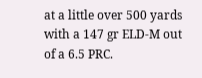at a little over 500 yards with a 147 gr ELD-M out of a 6.5 PRC.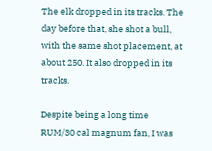The elk dropped in its tracks. The day before that, she shot a bull, with the same shot placement, at about 250. It also dropped in its tracks.

Despite being a long time RUM/30 cal magnum fan, I was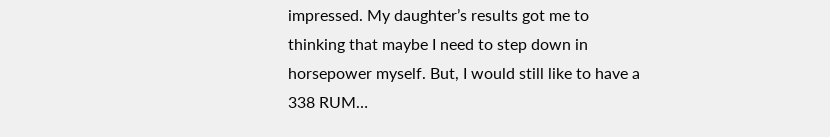impressed. My daughter’s results got me to thinking that maybe I need to step down in horsepower myself. But, I would still like to have a 338 RUM…